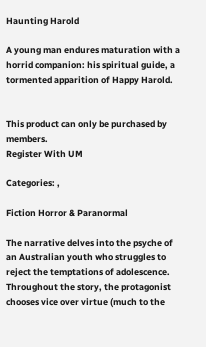Haunting Harold

A young man endures maturation with a horrid companion: his spiritual guide, a tormented apparition of Happy Harold.


This product can only be purchased by members.
Register With UM

Categories: ,

Fiction Horror & Paranormal

The narrative delves into the psyche of an Australian youth who struggles to reject the temptations of adolescence. Throughout the story, the protagonist chooses vice over virtue (much to the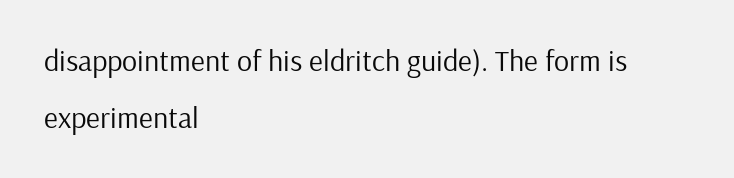disappointment of his eldritch guide). The form is experimental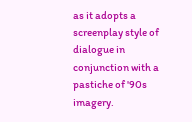as it adopts a screenplay style of dialogue in conjunction with a pastiche of '90s imagery.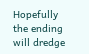Hopefully the ending will dredge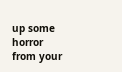up some horror from your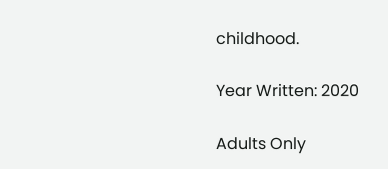childhood.

Year Written: 2020

Adults Only